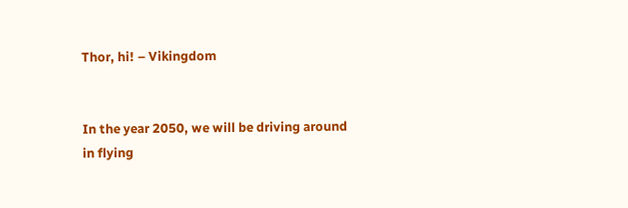Thor, hi! – Vikingdom


In the year 2050, we will be driving around in flying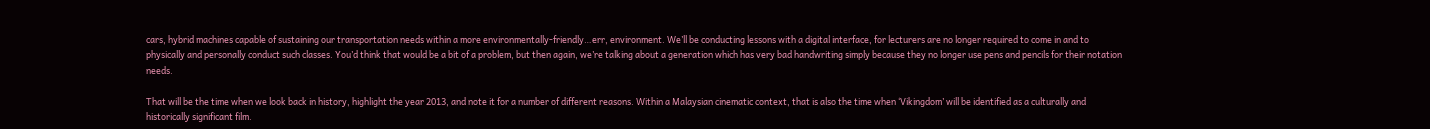cars, hybrid machines capable of sustaining our transportation needs within a more environmentally-friendly…err, environment. We’ll be conducting lessons with a digital interface, for lecturers are no longer required to come in and to physically and personally conduct such classes. You’d think that would be a bit of a problem, but then again, we’re talking about a generation which has very bad handwriting simply because they no longer use pens and pencils for their notation needs.

That will be the time when we look back in history, highlight the year 2013, and note it for a number of different reasons. Within a Malaysian cinematic context, that is also the time when ‘Vikingdom’ will be identified as a culturally and historically significant film.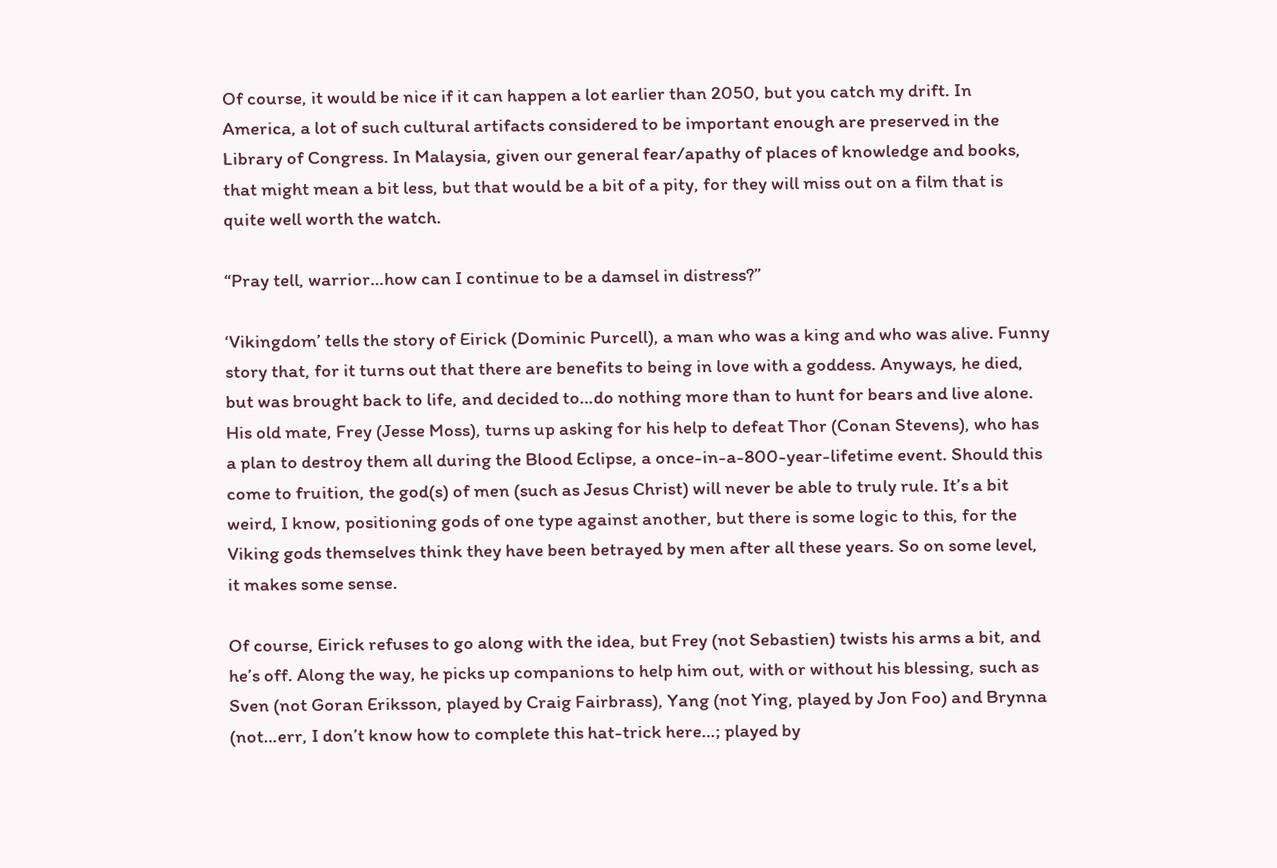Of course, it would be nice if it can happen a lot earlier than 2050, but you catch my drift. In America, a lot of such cultural artifacts considered to be important enough are preserved in the Library of Congress. In Malaysia, given our general fear/apathy of places of knowledge and books, that might mean a bit less, but that would be a bit of a pity, for they will miss out on a film that is quite well worth the watch.

“Pray tell, warrior…how can I continue to be a damsel in distress?”

‘Vikingdom’ tells the story of Eirick (Dominic Purcell), a man who was a king and who was alive. Funny story that, for it turns out that there are benefits to being in love with a goddess. Anyways, he died, but was brought back to life, and decided to…do nothing more than to hunt for bears and live alone. His old mate, Frey (Jesse Moss), turns up asking for his help to defeat Thor (Conan Stevens), who has a plan to destroy them all during the Blood Eclipse, a once-in-a-800-year-lifetime event. Should this come to fruition, the god(s) of men (such as Jesus Christ) will never be able to truly rule. It’s a bit weird, I know, positioning gods of one type against another, but there is some logic to this, for the Viking gods themselves think they have been betrayed by men after all these years. So on some level, it makes some sense.

Of course, Eirick refuses to go along with the idea, but Frey (not Sebastien) twists his arms a bit, and he’s off. Along the way, he picks up companions to help him out, with or without his blessing, such as Sven (not Goran Eriksson, played by Craig Fairbrass), Yang (not Ying, played by Jon Foo) and Brynna (not…err, I don’t know how to complete this hat-trick here…; played by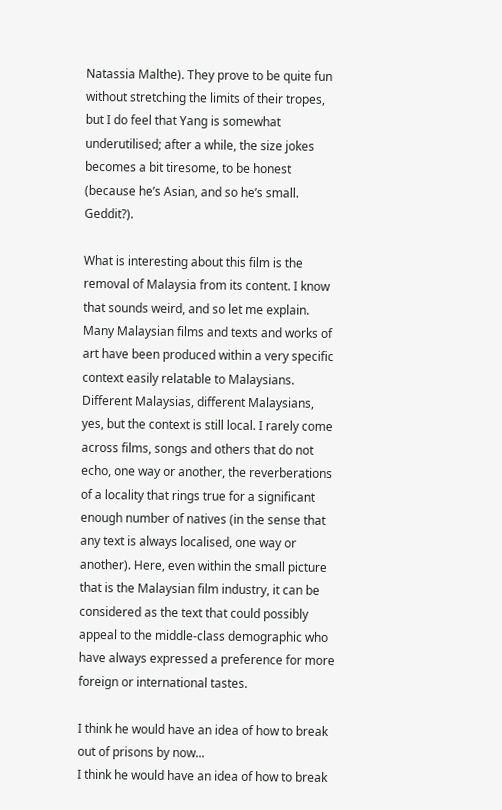Natassia Malthe). They prove to be quite fun without stretching the limits of their tropes, but I do feel that Yang is somewhat underutilised; after a while, the size jokes becomes a bit tiresome, to be honest (because he’s Asian, and so he’s small. Geddit?).

What is interesting about this film is the removal of Malaysia from its content. I know that sounds weird, and so let me explain. Many Malaysian films and texts and works of art have been produced within a very specific context easily relatable to Malaysians. Different Malaysias, different Malaysians, yes, but the context is still local. I rarely come across films, songs and others that do not echo, one way or another, the reverberations of a locality that rings true for a significant enough number of natives (in the sense that any text is always localised, one way or another). Here, even within the small picture that is the Malaysian film industry, it can be considered as the text that could possibly appeal to the middle-class demographic who have always expressed a preference for more foreign or international tastes.

I think he would have an idea of how to break out of prisons by now...
I think he would have an idea of how to break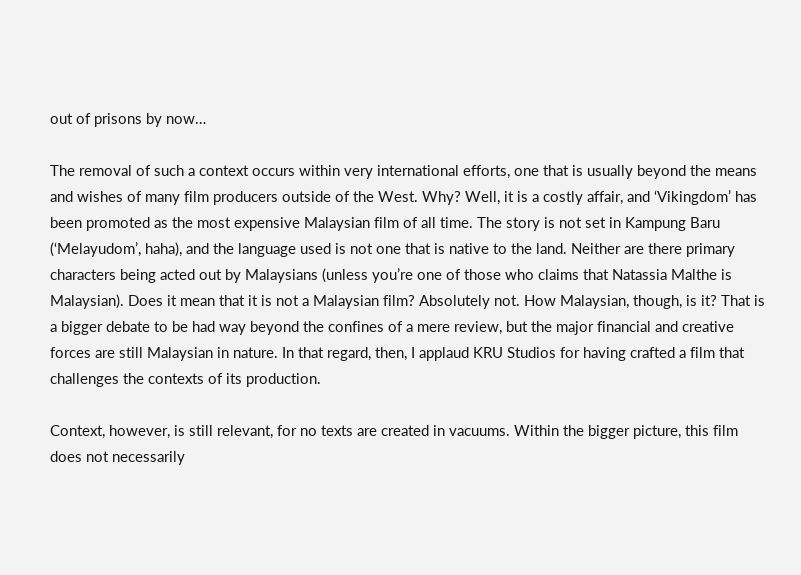out of prisons by now…

The removal of such a context occurs within very international efforts, one that is usually beyond the means and wishes of many film producers outside of the West. Why? Well, it is a costly affair, and ‘Vikingdom’ has been promoted as the most expensive Malaysian film of all time. The story is not set in Kampung Baru (‘Melayudom’, haha), and the language used is not one that is native to the land. Neither are there primary characters being acted out by Malaysians (unless you’re one of those who claims that Natassia Malthe is Malaysian). Does it mean that it is not a Malaysian film? Absolutely not. How Malaysian, though, is it? That is a bigger debate to be had way beyond the confines of a mere review, but the major financial and creative forces are still Malaysian in nature. In that regard, then, I applaud KRU Studios for having crafted a film that challenges the contexts of its production.

Context, however, is still relevant, for no texts are created in vacuums. Within the bigger picture, this film does not necessarily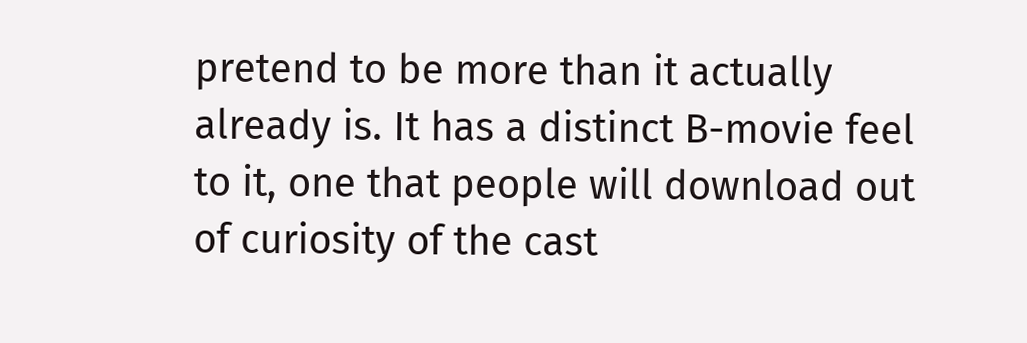pretend to be more than it actually already is. It has a distinct B-movie feel to it, one that people will download out of curiosity of the cast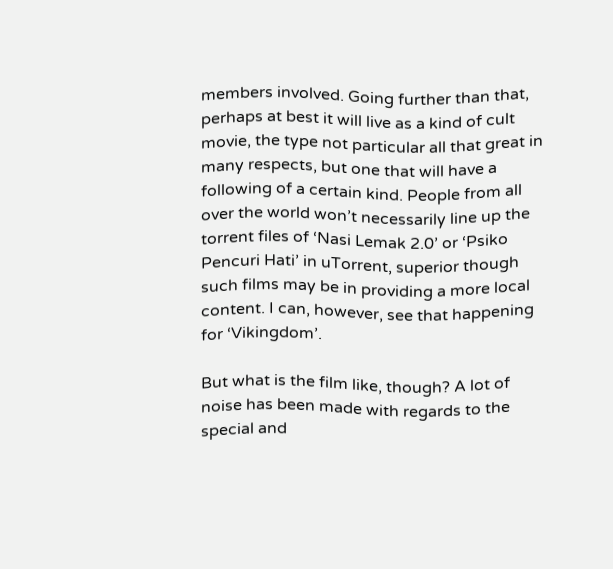members involved. Going further than that, perhaps at best it will live as a kind of cult movie, the type not particular all that great in many respects, but one that will have a following of a certain kind. People from all over the world won’t necessarily line up the torrent files of ‘Nasi Lemak 2.0’ or ‘Psiko Pencuri Hati’ in uTorrent, superior though such films may be in providing a more local content. I can, however, see that happening for ‘Vikingdom’.

But what is the film like, though? A lot of noise has been made with regards to the special and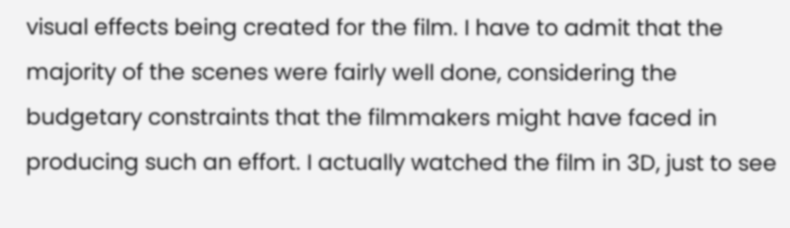visual effects being created for the film. I have to admit that the majority of the scenes were fairly well done, considering the budgetary constraints that the filmmakers might have faced in producing such an effort. I actually watched the film in 3D, just to see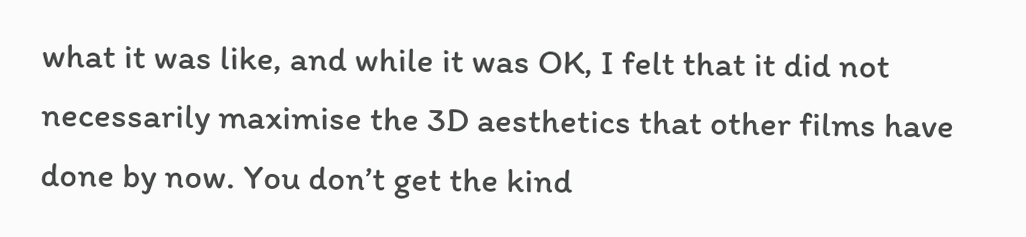what it was like, and while it was OK, I felt that it did not necessarily maximise the 3D aesthetics that other films have done by now. You don’t get the kind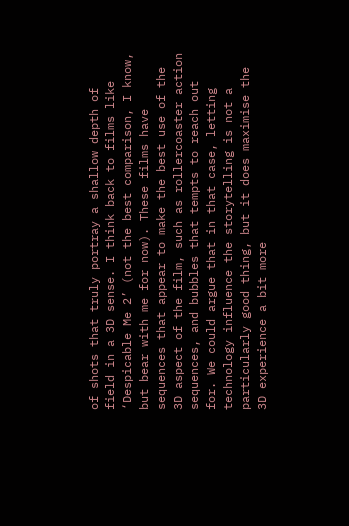of shots that truly portray a shallow depth of field in a 3D sense. I think back to films like ‘Despicable Me 2’ (not the best comparison, I know, but bear with me for now). These films have sequences that appear to make the best use of the 3D aspect of the film, such as rollercoaster action sequences, and bubbles that tempts to reach out for. We could argue that in that case, letting technology influence the storytelling is not a particularly good thing, but it does maximise the 3D experience a bit more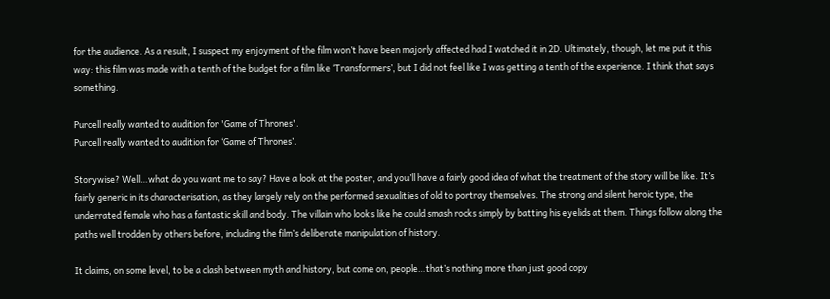for the audience. As a result, I suspect my enjoyment of the film won’t have been majorly affected had I watched it in 2D. Ultimately, though, let me put it this way: this film was made with a tenth of the budget for a film like ‘Transformers’, but I did not feel like I was getting a tenth of the experience. I think that says something.

Purcell really wanted to audition for 'Game of Thrones'.
Purcell really wanted to audition for ‘Game of Thrones’.

Storywise? Well…what do you want me to say? Have a look at the poster, and you’ll have a fairly good idea of what the treatment of the story will be like. It’s fairly generic in its characterisation, as they largely rely on the performed sexualities of old to portray themselves. The strong and silent heroic type, the underrated female who has a fantastic skill and body. The villain who looks like he could smash rocks simply by batting his eyelids at them. Things follow along the paths well trodden by others before, including the film’s deliberate manipulation of history.

It claims, on some level, to be a clash between myth and history, but come on, people…that’s nothing more than just good copy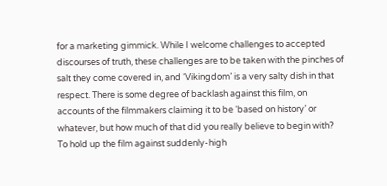for a marketing gimmick. While I welcome challenges to accepted discourses of truth, these challenges are to be taken with the pinches of salt they come covered in, and ‘Vikingdom’ is a very salty dish in that respect. There is some degree of backlash against this film, on accounts of the filmmakers claiming it to be ‘based on history’ or whatever, but how much of that did you really believe to begin with? To hold up the film against suddenly-high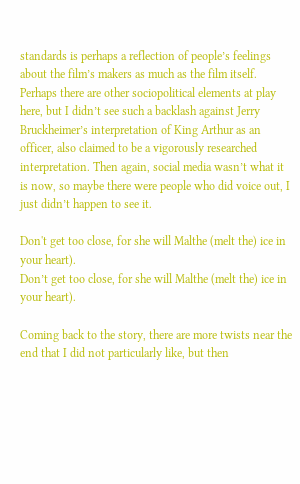standards is perhaps a reflection of people’s feelings about the film’s makers as much as the film itself. Perhaps there are other sociopolitical elements at play here, but I didn’t see such a backlash against Jerry Bruckheimer’s interpretation of King Arthur as an officer, also claimed to be a vigorously researched interpretation. Then again, social media wasn’t what it is now, so maybe there were people who did voice out, I just didn’t happen to see it.

Don't get too close, for she will Malthe (melt the) ice in your heart).
Don’t get too close, for she will Malthe (melt the) ice in your heart).

Coming back to the story, there are more twists near the end that I did not particularly like, but then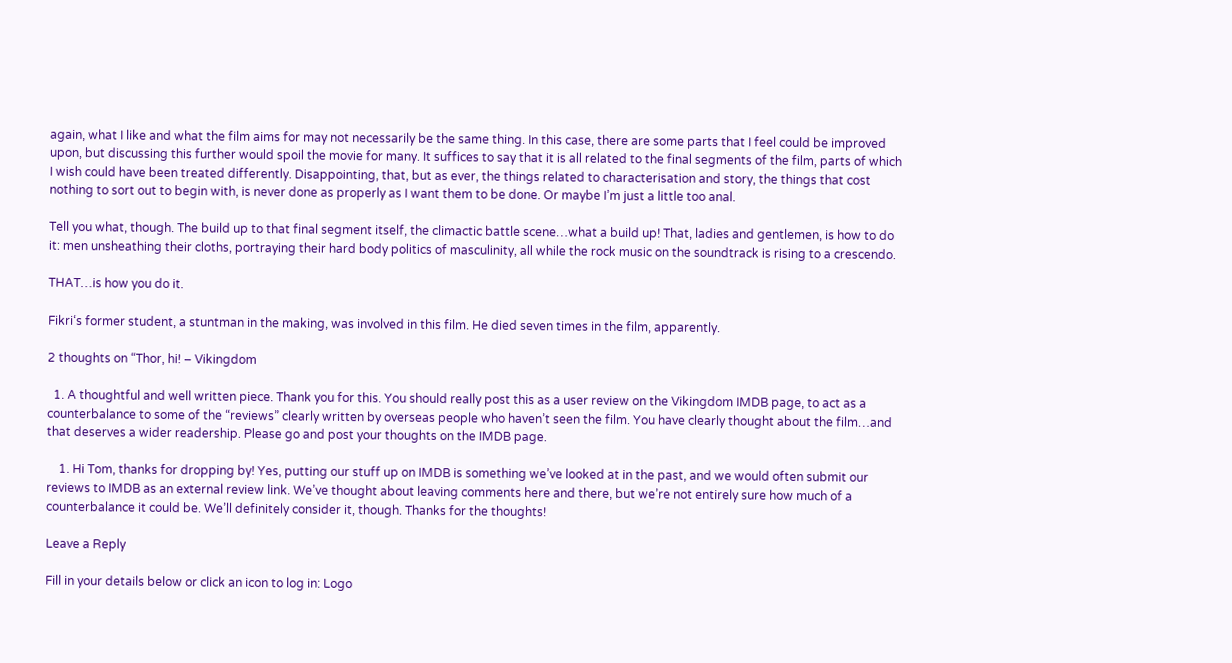again, what I like and what the film aims for may not necessarily be the same thing. In this case, there are some parts that I feel could be improved upon, but discussing this further would spoil the movie for many. It suffices to say that it is all related to the final segments of the film, parts of which I wish could have been treated differently. Disappointing, that, but as ever, the things related to characterisation and story, the things that cost nothing to sort out to begin with, is never done as properly as I want them to be done. Or maybe I’m just a little too anal.

Tell you what, though. The build up to that final segment itself, the climactic battle scene…what a build up! That, ladies and gentlemen, is how to do it: men unsheathing their cloths, portraying their hard body politics of masculinity, all while the rock music on the soundtrack is rising to a crescendo.

THAT…is how you do it.

Fikri‘s former student, a stuntman in the making, was involved in this film. He died seven times in the film, apparently.

2 thoughts on “Thor, hi! – Vikingdom

  1. A thoughtful and well written piece. Thank you for this. You should really post this as a user review on the Vikingdom IMDB page, to act as a counterbalance to some of the “reviews” clearly written by overseas people who haven’t seen the film. You have clearly thought about the film…and that deserves a wider readership. Please go and post your thoughts on the IMDB page.

    1. Hi Tom, thanks for dropping by! Yes, putting our stuff up on IMDB is something we’ve looked at in the past, and we would often submit our reviews to IMDB as an external review link. We’ve thought about leaving comments here and there, but we’re not entirely sure how much of a counterbalance it could be. We’ll definitely consider it, though. Thanks for the thoughts!

Leave a Reply

Fill in your details below or click an icon to log in: Logo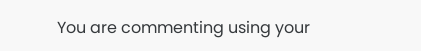You are commenting using your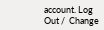account. Log Out /  Change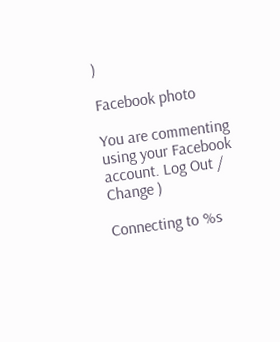)

Facebook photo

You are commenting using your Facebook account. Log Out /  Change )

Connecting to %s